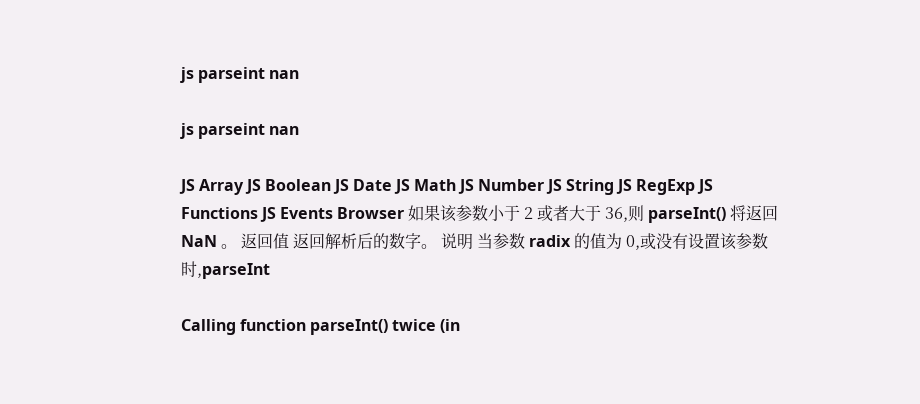js parseint nan

js parseint nan

JS Array JS Boolean JS Date JS Math JS Number JS String JS RegExp JS Functions JS Events Browser 如果该参数小于 2 或者大于 36,则 parseInt() 将返回 NaN 。 返回值 返回解析后的数字。 说明 当参数 radix 的值为 0,或没有设置该参数时,parseInt

Calling function parseInt() twice (in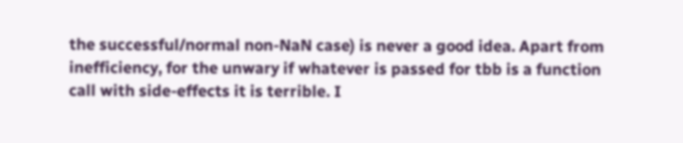the successful/normal non-NaN case) is never a good idea. Apart from inefficiency, for the unwary if whatever is passed for tbb is a function call with side-effects it is terrible. I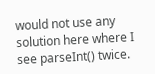would not use any solution here where I see parseInt() twice.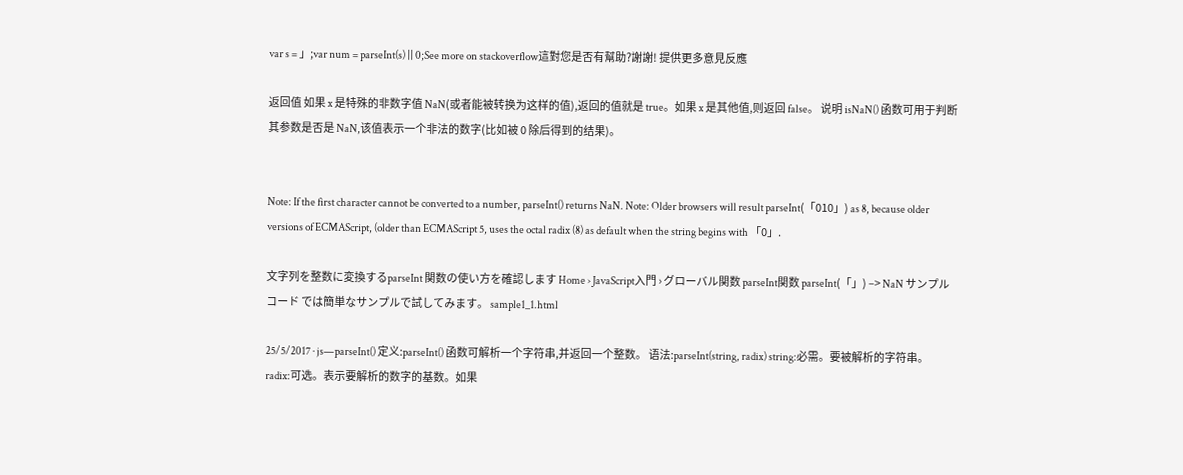var s = 」;var num = parseInt(s) || 0;See more on stackoverflow這對您是否有幫助?謝謝! 提供更多意見反應

返回值 如果 x 是特殊的非数字值 NaN(或者能被转换为这样的值),返回的值就是 true。如果 x 是其他值,则返回 false。 说明 isNaN() 函数可用于判断其参数是否是 NaN,该值表示一个非法的数字(比如被 0 除后得到的结果)。


Note: If the first character cannot be converted to a number, parseInt() returns NaN. Note: Older browsers will result parseInt(「010」) as 8, because older versions of ECMAScript, (older than ECMAScript 5, uses the octal radix (8) as default when the string begins with 「0」.

文字列を整数に変換するparseInt 関数の使い方を確認します Home › JavaScript入門 › グローバル関数 parseInt関数 parseInt(「」) –> NaN サンプルコード では簡単なサンプルで試してみます。 sample1_1.html

25/5/2017 · js—parseInt() 定义:parseInt() 函数可解析一个字符串,并返回一个整数。 语法:parseInt(string, radix) string:必需。要被解析的字符串。 radix:可选。表示要解析的数字的基数。如果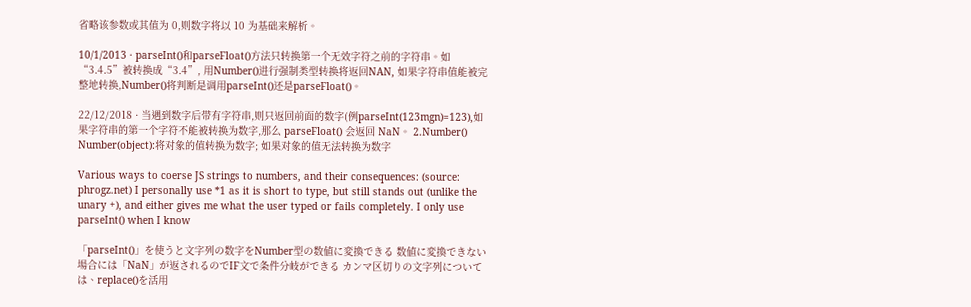省略该参数或其值为 0,则数字将以 10 为基础来解析。

10/1/2013 · parseInt()和parseFloat()方法只转换第一个无效字符之前的字符串。如“3.4.5”被转换成“3.4”, 用Number()进行强制类型转换将返回NAN, 如果字符串值能被完整地转换,Number()将判断是调用parseInt()还是parseFloat()。

22/12/2018 · 当遇到数字后带有字符串,则只返回前面的数字(例parseInt(123mgn)=123),如果字符串的第一个字符不能被转换为数字,那么 parseFloat() 会返回 NaN。 2.Number() Number(object):将对象的值转换为数字; 如果对象的值无法转换为数字

Various ways to coerse JS strings to numbers, and their consequences: (source: phrogz.net) I personally use *1 as it is short to type, but still stands out (unlike the unary +), and either gives me what the user typed or fails completely. I only use parseInt() when I know

「parseInt()」を使うと文字列の数字をNumber型の数値に変換できる 数値に変換できない場合には「NaN」が返されるのでIF文で条件分岐ができる カンマ区切りの文字列については、replace()を活用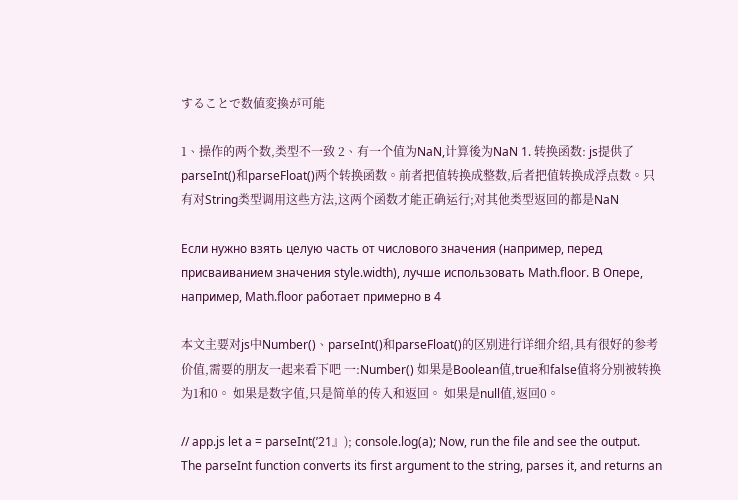することで数値変換が可能

1、操作的两个数,类型不一致 2、有一个值为NaN,计算後为NaN 1. 转换函数: js提供了parseInt()和parseFloat()两个转换函数。前者把值转换成整数,后者把值转换成浮点数。只有对String类型调用这些方法,这两个函数才能正确运行;对其他类型返回的都是NaN

Если нужно взять целую часть от числового значения (например, перед присваиванием значения style.width), лучше использовать Мath.floor. В Опере, например, Мath.floor работает примерно в 4

本文主要对js中Number()、parseInt()和parseFloat()的区别进行详细介绍,具有很好的参考价值,需要的朋友一起来看下吧 一:Number() 如果是Boolean值,true和false值将分别被转换为1和0。 如果是数字值,只是简单的传入和返回。 如果是null值,返回0。

// app.js let a = parseInt(’21』); console.log(a); Now, run the file and see the output. The parseInt function converts its first argument to the string, parses it, and returns an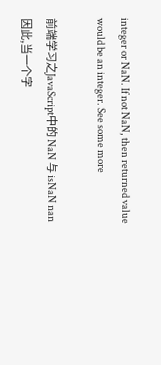integer or NaN. If not NaN, then returned value would be an integer. See some more

前端学习之JavaScript中的 NaN 与 isNaN nan因此,当一个字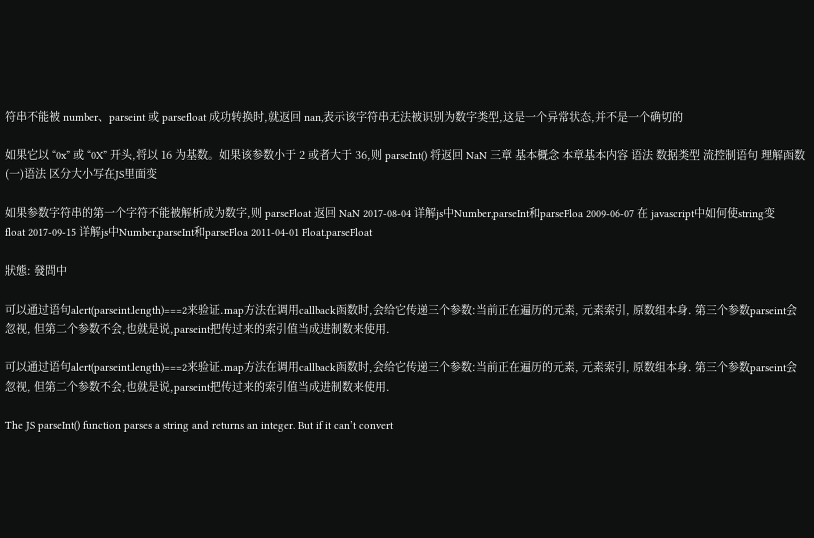符串不能被 number、parseint 或 parsefloat 成功转换时,就返回 nan,表示该字符串无法被识别为数字类型,这是一个异常状态,并不是一个确切的

如果它以 “0x” 或 “0X” 开头,将以 16 为基数。如果该参数小于 2 或者大于 36,则 parseInt() 将返回 NaN 三章 基本概念 本章基本内容 语法 数据类型 流控制语句 理解函数 (一)语法 区分大小写在JS里面变

如果参数字符串的第一个字符不能被解析成为数字,则 parseFloat 返回 NaN 2017-08-04 详解js中Number,parseInt和parseFloa 2009-06-07 在 javascript中如何使string变float 2017-09-15 详解js中Number,parseInt和parseFloa 2011-04-01 Float.parseFloat

狀態: 發問中

可以通过语句alert(parseint.length)===2来验证.map方法在调用callback函数时,会给它传递三个参数:当前正在遍历的元素, 元素索引, 原数组本身. 第三个参数parseint会忽视, 但第二个参数不会,也就是说,parseint把传过来的索引值当成进制数来使用.

可以通过语句alert(parseint.length)===2来验证.map方法在调用callback函数时,会给它传递三个参数:当前正在遍历的元素, 元素索引, 原数组本身. 第三个参数parseint会忽视, 但第二个参数不会,也就是说,parseint把传过来的索引值当成进制数来使用.

The JS parseInt() function parses a string and returns an integer. But if it can’t convert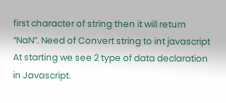first character of string then it will return “NaN”. Need of Convert string to int javascript At starting we see 2 type of data declaration in Javascript.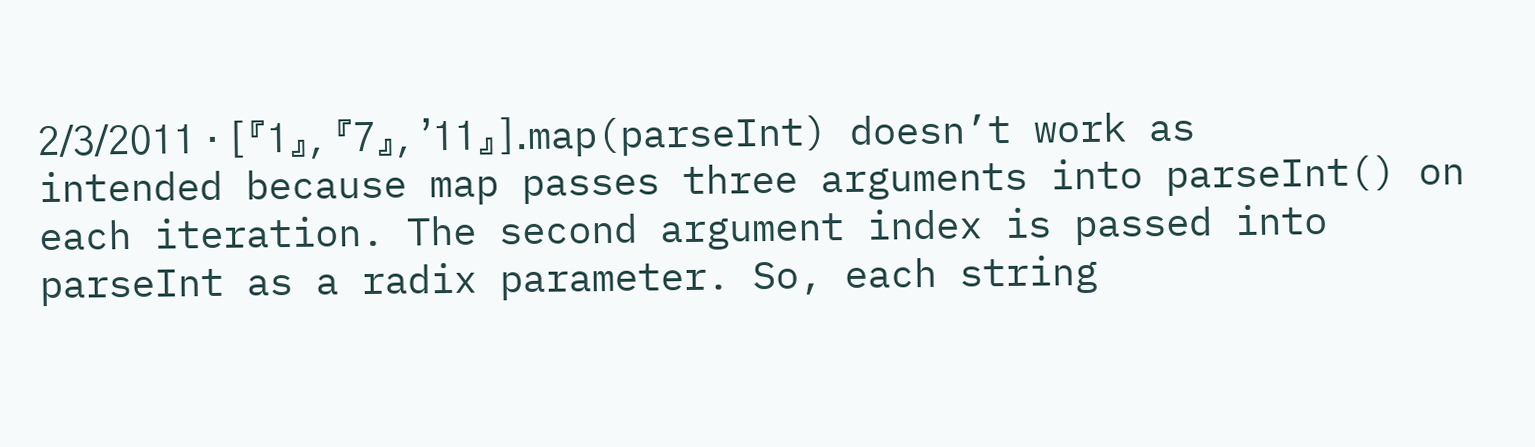2/3/2011 · [『1』, 『7』, ’11』].map(parseInt) doesn’t work as intended because map passes three arguments into parseInt() on each iteration. The second argument index is passed into parseInt as a radix parameter. So, each string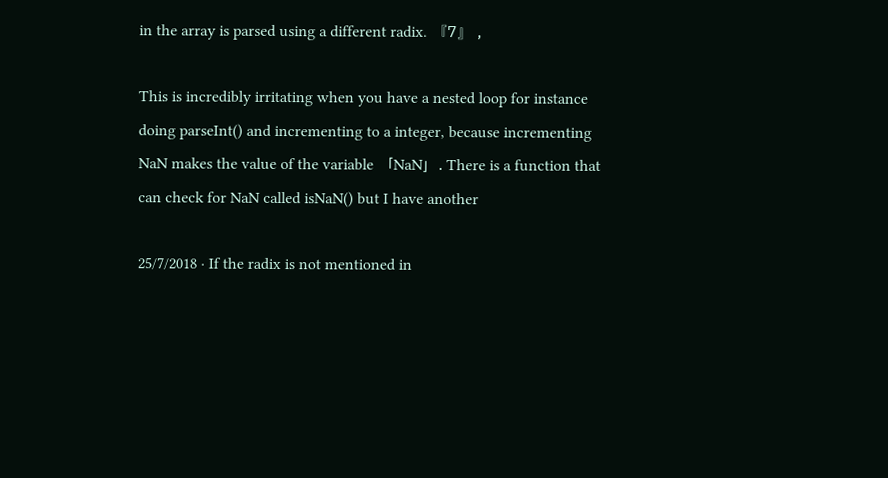in the array is parsed using a different radix. 『7』 ,

This is incredibly irritating when you have a nested loop for instance doing parseInt() and incrementing to a integer, because incrementing NaN makes the value of the variable 「NaN」. There is a function that can check for NaN called isNaN() but I have another

25/7/2018 · If the radix is not mentioned in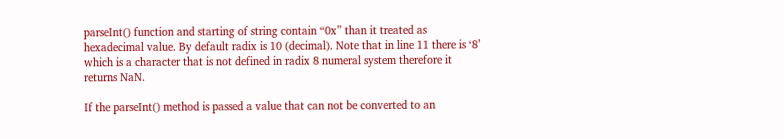parseInt() function and starting of string contain “0x” than it treated as hexadecimal value. By default radix is 10 (decimal). Note that in line 11 there is ‘8’ which is a character that is not defined in radix 8 numeral system therefore it returns NaN.

If the parseInt() method is passed a value that can not be converted to an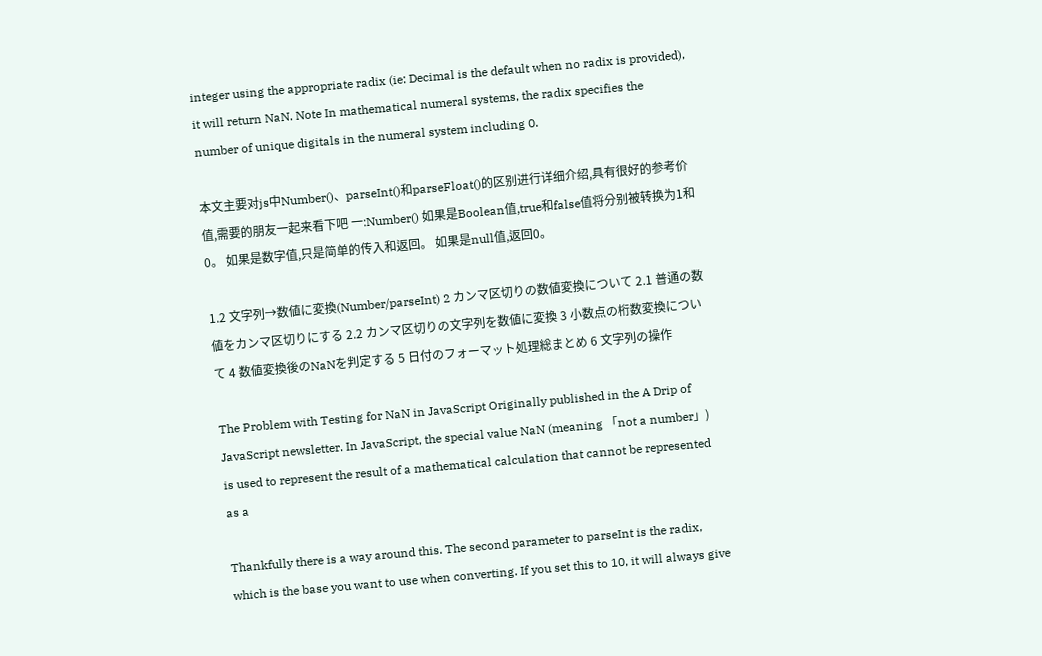integer using the appropriate radix (ie: Decimal is the default when no radix is provided), it will return NaN. Note In mathematical numeral systems, the radix specifies the number of unique digitals in the numeral system including 0.

本文主要对js中Number()、parseInt()和parseFloat()的区别进行详细介绍,具有很好的参考价值,需要的朋友一起来看下吧 一:Number() 如果是Boolean值,true和false值将分别被转换为1和0。 如果是数字值,只是简单的传入和返回。 如果是null值,返回0。

1.2 文字列→数値に変換(Number/parseInt) 2 カンマ区切りの数値変換について 2.1 普通の数値をカンマ区切りにする 2.2 カンマ区切りの文字列を数値に変換 3 小数点の桁数変換について 4 数値変換後のNaNを判定する 5 日付のフォーマット処理総まとめ 6 文字列の操作

The Problem with Testing for NaN in JavaScript Originally published in the A Drip of JavaScript newsletter. In JavaScript, the special value NaN (meaning 「not a number」) is used to represent the result of a mathematical calculation that cannot be represented as a

Thankfully there is a way around this. The second parameter to parseInt is the radix, which is the base you want to use when converting. If you set this to 10, it will always give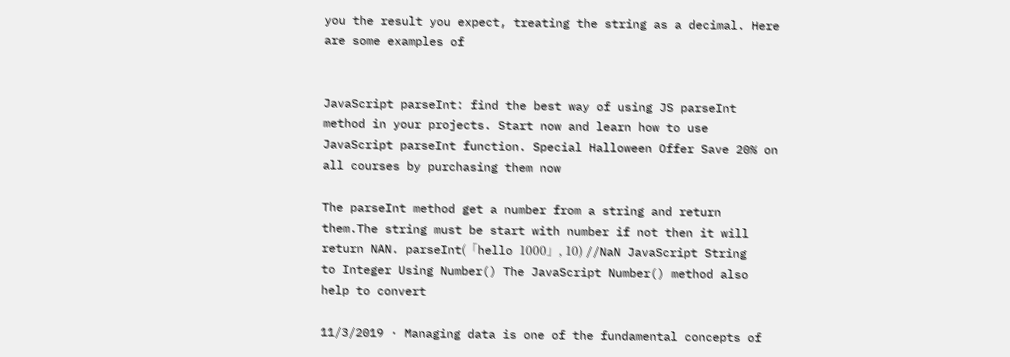you the result you expect, treating the string as a decimal. Here are some examples of


JavaScript parseInt: find the best way of using JS parseInt method in your projects. Start now and learn how to use JavaScript parseInt function. Special Halloween Offer Save 20% on all courses by purchasing them now

The parseInt method get a number from a string and return them.The string must be start with number if not then it will return NAN. parseInt(「hello 1000」, 10) //NaN JavaScript String to Integer Using Number() The JavaScript Number() method also help to convert

11/3/2019 · Managing data is one of the fundamental concepts of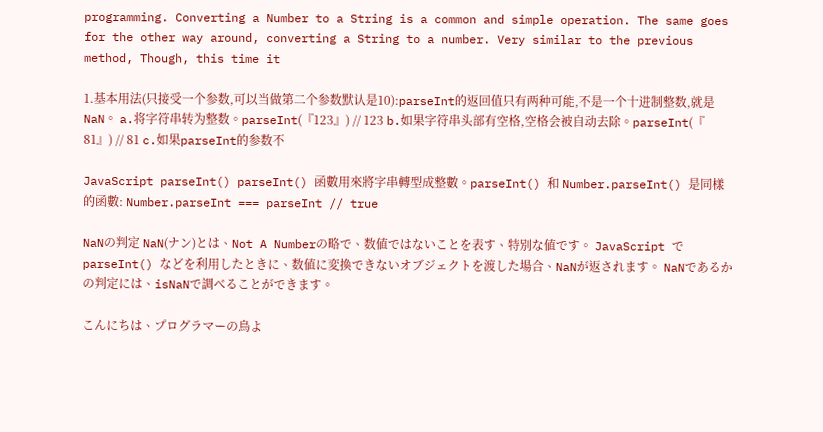programming. Converting a Number to a String is a common and simple operation. The same goes for the other way around, converting a String to a number. Very similar to the previous method, Though, this time it

1.基本用法(只接受一个参数,可以当做第二个参数默认是10):parseInt的返回值只有两种可能,不是一个十进制整数,就是NaN。 a.将字符串转为整数。parseInt(『123』) // 123 b.如果字符串头部有空格,空格会被自动去除。parseInt(『 81』) // 81 c.如果parseInt的参数不

JavaScript parseInt() parseInt() 函數用來將字串轉型成整數。parseInt() 和 Number.parseInt() 是同樣的函數: Number.parseInt === parseInt // true

NaNの判定 NaN(ナン)とは、Not A Numberの略で、数値ではないことを表す、特別な値です。 JavaScript で parseInt() などを利用したときに、数値に変換できないオブジェクトを渡した場合、NaNが返されます。 NaNであるかの判定には、isNaNで調べることができます。

こんにちは、プログラマーの鳥よ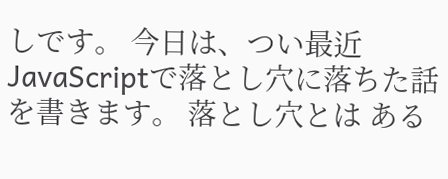しです。 今日は、つい最近JavaScriptで落とし穴に落ちた話を書きます。 落とし穴とは ある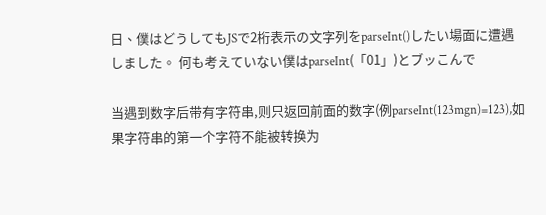日、僕はどうしてもJSで2桁表示の文字列をparseInt()したい場面に遭遇しました。 何も考えていない僕はparseInt(「01」)とブッこんで

当遇到数字后带有字符串,则只返回前面的数字(例parseInt(123mgn)=123),如果字符串的第一个字符不能被转换为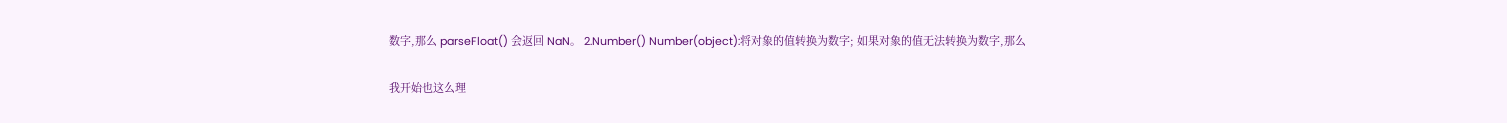数字,那么 parseFloat() 会返回 NaN。 2.Number() Number(object):将对象的值转换为数字; 如果对象的值无法转换为数字,那么

我开始也这么理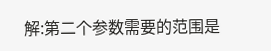解:第二个参数需要的范围是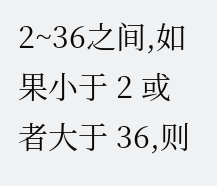2~36之间,如果小于 2 或者大于 36,则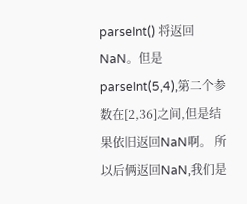parseInt() 将返回 NaN。但是parseInt(5,4),第二个参数在[2,36]之间,但是结果依旧返回NaN啊。 所以后俩返回NaN,我们是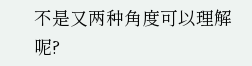不是又两种角度可以理解呢?